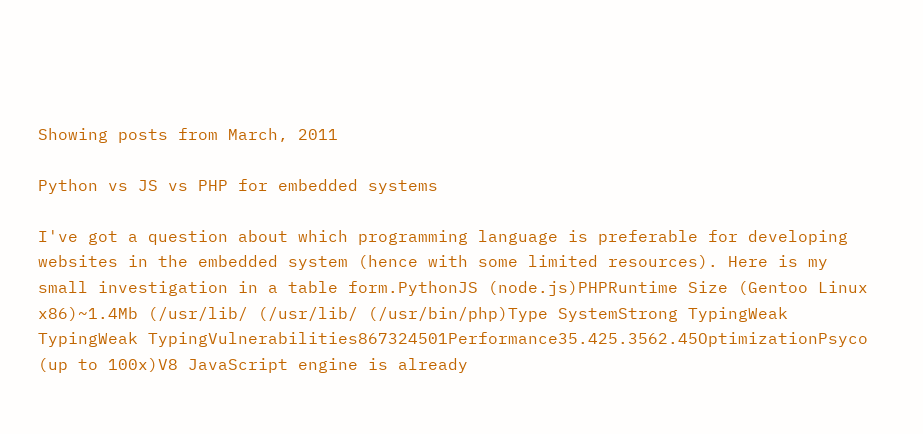Showing posts from March, 2011

Python vs JS vs PHP for embedded systems

I've got a question about which programming language is preferable for developing websites in the embedded system (hence with some limited resources). Here is my small investigation in a table form.PythonJS (node.js)PHPRuntime Size (Gentoo Linux x86)~1.4Mb (/usr/lib/ (/usr/lib/ (/usr/bin/php)Type SystemStrong TypingWeak TypingWeak TypingVulnerabilities867324501Performance35.425.3562.45OptimizationPsyco (up to 100x)V8 JavaScript engine is already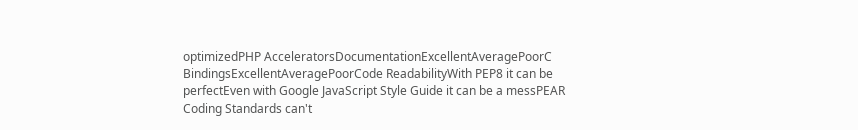optimizedPHP AcceleratorsDocumentationExcellentAveragePoorC BindingsExcellentAveragePoorCode ReadabilityWith PEP8 it can be perfectEven with Google JavaScript Style Guide it can be a messPEAR Coding Standards can't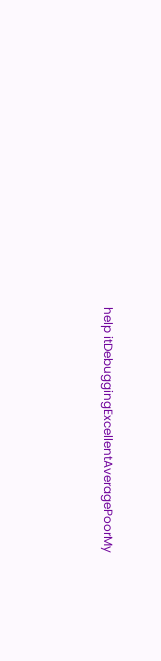help itDebuggingExcellentAveragePoorMy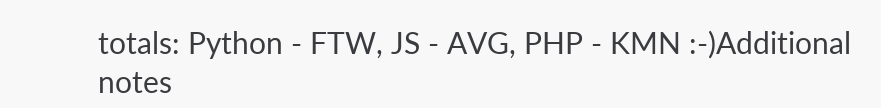totals: Python - FTW, JS - AVG, PHP - KMN :-)Additional notes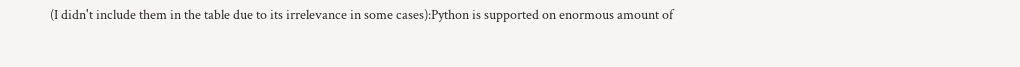(I didn't include them in the table due to its irrelevance in some cases):Python is supported on enormous amount of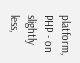platform, PHP - on slightly less,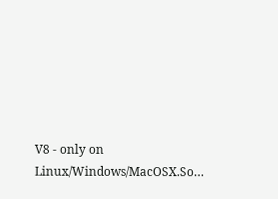V8 - only on Linux/Windows/MacOSX.So…